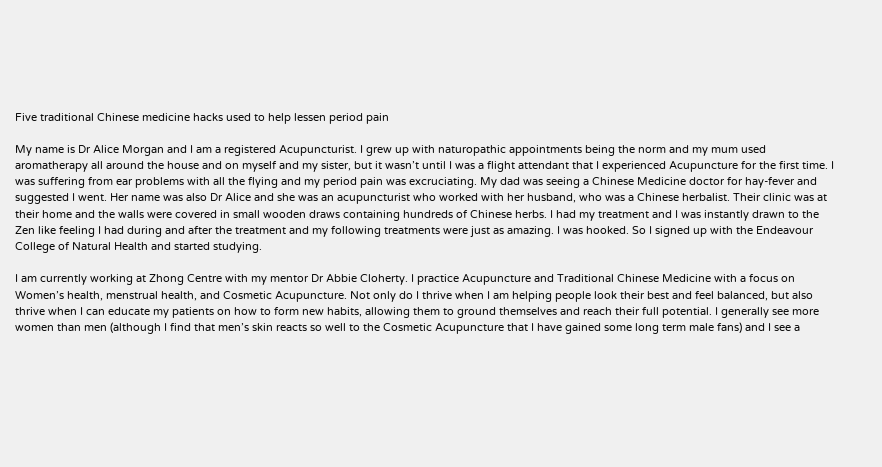Five traditional Chinese medicine hacks used to help lessen period pain

My name is Dr Alice Morgan and I am a registered Acupuncturist. I grew up with naturopathic appointments being the norm and my mum used aromatherapy all around the house and on myself and my sister, but it wasn’t until I was a flight attendant that I experienced Acupuncture for the first time. I was suffering from ear problems with all the flying and my period pain was excruciating. My dad was seeing a Chinese Medicine doctor for hay-fever and suggested I went. Her name was also Dr Alice and she was an acupuncturist who worked with her husband, who was a Chinese herbalist. Their clinic was at their home and the walls were covered in small wooden draws containing hundreds of Chinese herbs. I had my treatment and I was instantly drawn to the Zen like feeling I had during and after the treatment and my following treatments were just as amazing. I was hooked. So I signed up with the Endeavour College of Natural Health and started studying.

I am currently working at Zhong Centre with my mentor Dr Abbie Cloherty. I practice Acupuncture and Traditional Chinese Medicine with a focus on Women’s health, menstrual health, and Cosmetic Acupuncture. Not only do I thrive when I am helping people look their best and feel balanced, but also thrive when I can educate my patients on how to form new habits, allowing them to ground themselves and reach their full potential. I generally see more women than men (although I find that men’s skin reacts so well to the Cosmetic Acupuncture that I have gained some long term male fans) and I see a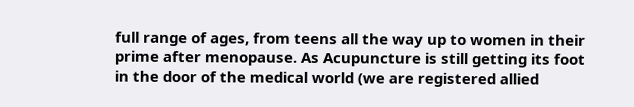full range of ages, from teens all the way up to women in their prime after menopause. As Acupuncture is still getting its foot in the door of the medical world (we are registered allied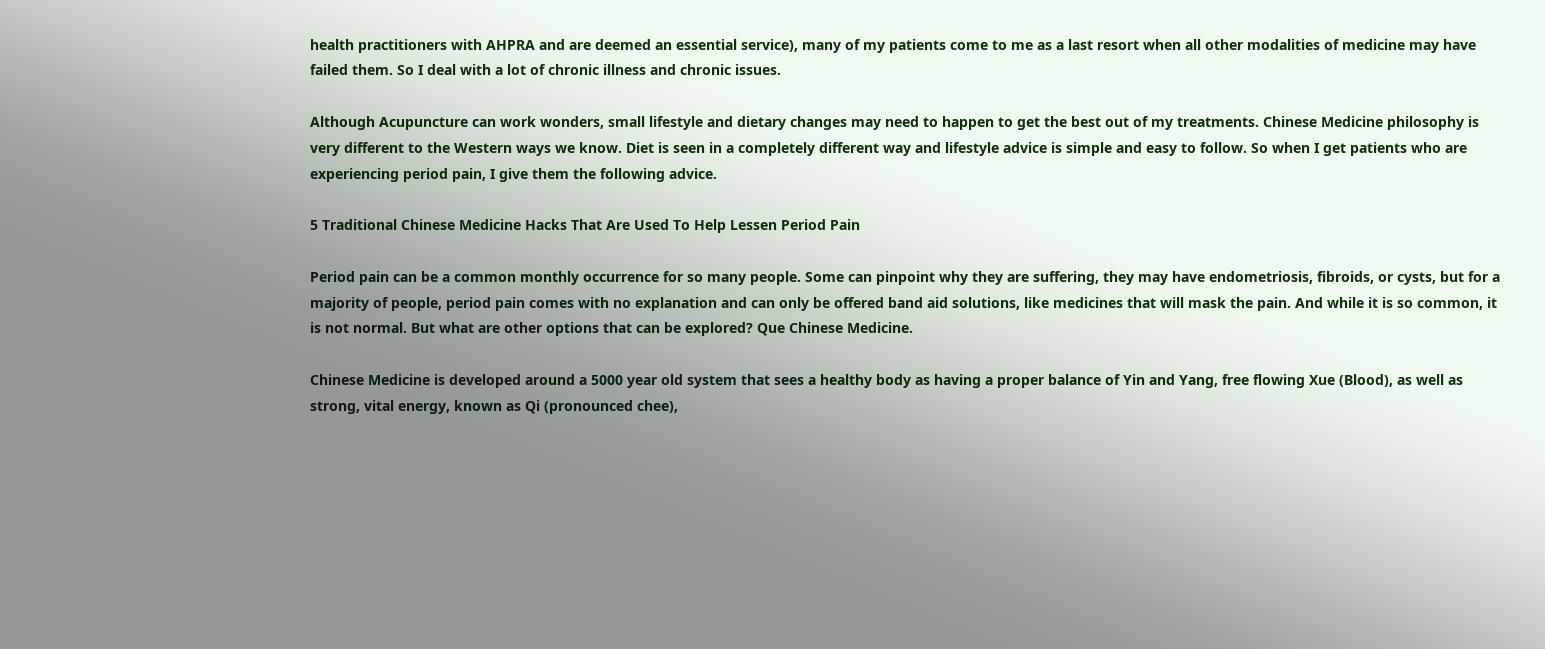health practitioners with AHPRA and are deemed an essential service), many of my patients come to me as a last resort when all other modalities of medicine may have failed them. So I deal with a lot of chronic illness and chronic issues.

Although Acupuncture can work wonders, small lifestyle and dietary changes may need to happen to get the best out of my treatments. Chinese Medicine philosophy is very different to the Western ways we know. Diet is seen in a completely different way and lifestyle advice is simple and easy to follow. So when I get patients who are experiencing period pain, I give them the following advice.

5 Traditional Chinese Medicine Hacks That Are Used To Help Lessen Period Pain

Period pain can be a common monthly occurrence for so many people. Some can pinpoint why they are suffering, they may have endometriosis, fibroids, or cysts, but for a majority of people, period pain comes with no explanation and can only be offered band aid solutions, like medicines that will mask the pain. And while it is so common, it is not normal. But what are other options that can be explored? Que Chinese Medicine.

Chinese Medicine is developed around a 5000 year old system that sees a healthy body as having a proper balance of Yin and Yang, free flowing Xue (Blood), as well as strong, vital energy, known as Qi (pronounced chee),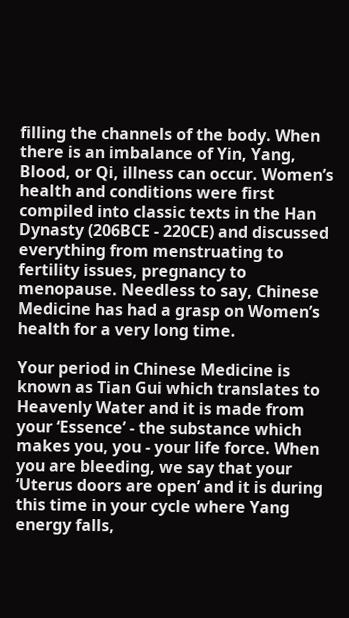filling the channels of the body. When there is an imbalance of Yin, Yang, Blood, or Qi, illness can occur. Women’s health and conditions were first compiled into classic texts in the Han Dynasty (206BCE - 220CE) and discussed everything from menstruating to fertility issues, pregnancy to menopause. Needless to say, Chinese Medicine has had a grasp on Women’s health for a very long time.

Your period in Chinese Medicine is known as Tian Gui which translates to Heavenly Water and it is made from your ‘Essence’ - the substance which makes you, you - your life force. When you are bleeding, we say that your ‘Uterus doors are open’ and it is during this time in your cycle where Yang energy falls,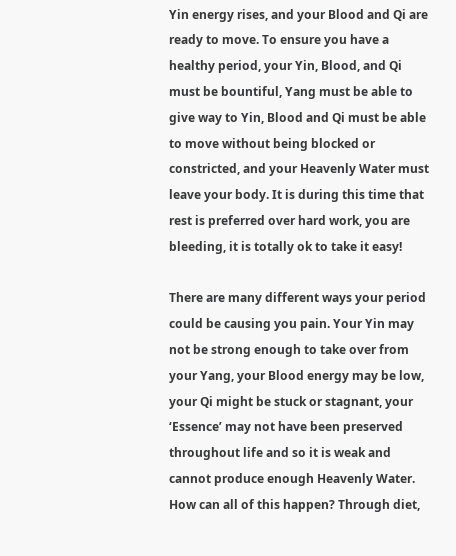Yin energy rises, and your Blood and Qi are ready to move. To ensure you have a healthy period, your Yin, Blood, and Qi must be bountiful, Yang must be able to give way to Yin, Blood and Qi must be able to move without being blocked or constricted, and your Heavenly Water must leave your body. It is during this time that rest is preferred over hard work, you are bleeding, it is totally ok to take it easy!

There are many different ways your period could be causing you pain. Your Yin may not be strong enough to take over from your Yang, your Blood energy may be low, your Qi might be stuck or stagnant, your ‘Essence’ may not have been preserved throughout life and so it is weak and cannot produce enough Heavenly Water. How can all of this happen? Through diet,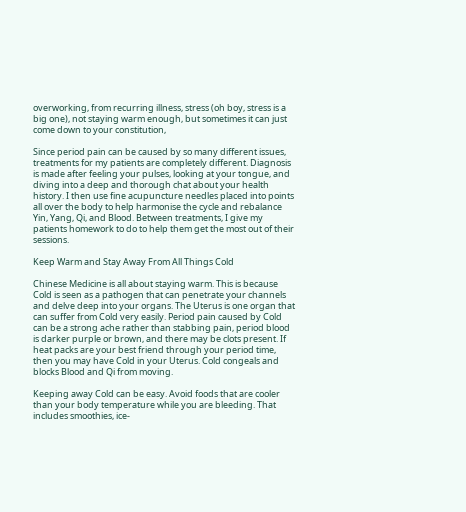overworking, from recurring illness, stress (oh boy, stress is a big one), not staying warm enough, but sometimes it can just come down to your constitution,

Since period pain can be caused by so many different issues, treatments for my patients are completely different. Diagnosis is made after feeling your pulses, looking at your tongue, and diving into a deep and thorough chat about your health history. I then use fine acupuncture needles placed into points all over the body to help harmonise the cycle and rebalance Yin, Yang, Qi, and Blood. Between treatments, I give my patients homework to do to help them get the most out of their sessions.

Keep Warm and Stay Away From All Things Cold

Chinese Medicine is all about staying warm. This is because Cold is seen as a pathogen that can penetrate your channels and delve deep into your organs. The Uterus is one organ that can suffer from Cold very easily. Period pain caused by Cold can be a strong ache rather than stabbing pain, period blood is darker purple or brown, and there may be clots present. If heat packs are your best friend through your period time, then you may have Cold in your Uterus. Cold congeals and blocks Blood and Qi from moving.

Keeping away Cold can be easy. Avoid foods that are cooler than your body temperature while you are bleeding. That includes smoothies, ice-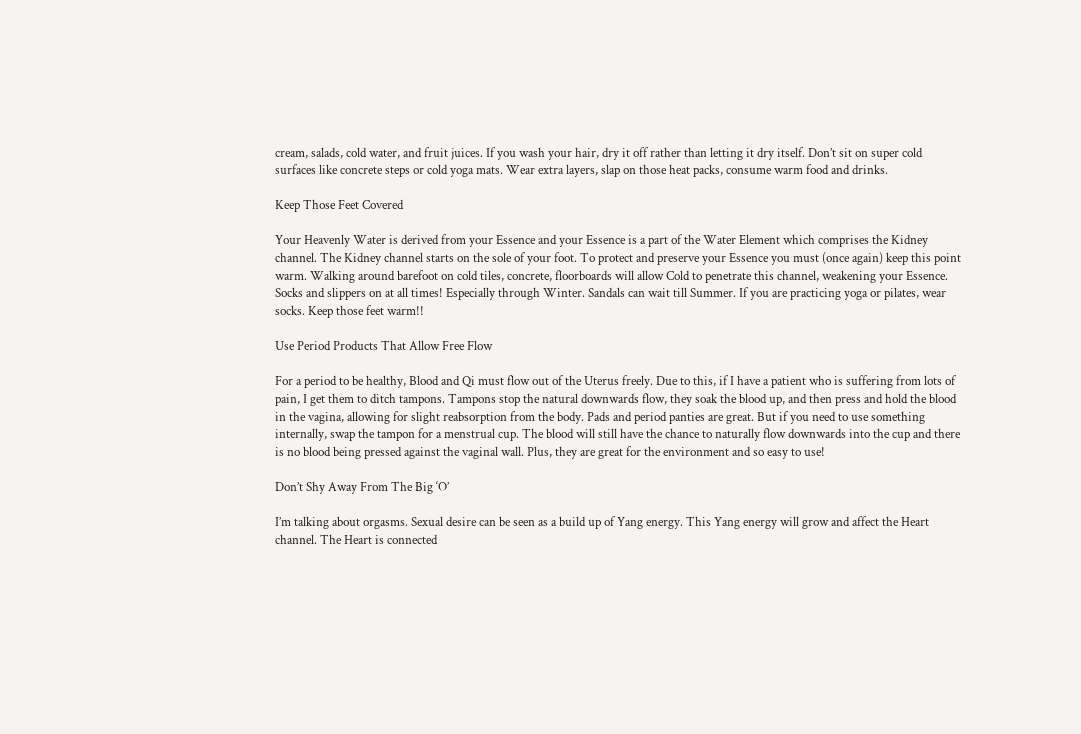cream, salads, cold water, and fruit juices. If you wash your hair, dry it off rather than letting it dry itself. Don’t sit on super cold surfaces like concrete steps or cold yoga mats. Wear extra layers, slap on those heat packs, consume warm food and drinks.

Keep Those Feet Covered

Your Heavenly Water is derived from your Essence and your Essence is a part of the Water Element which comprises the Kidney channel. The Kidney channel starts on the sole of your foot. To protect and preserve your Essence you must (once again) keep this point warm. Walking around barefoot on cold tiles, concrete, floorboards will allow Cold to penetrate this channel, weakening your Essence. Socks and slippers on at all times! Especially through Winter. Sandals can wait till Summer. If you are practicing yoga or pilates, wear socks. Keep those feet warm!!

Use Period Products That Allow Free Flow

For a period to be healthy, Blood and Qi must flow out of the Uterus freely. Due to this, if I have a patient who is suffering from lots of pain, I get them to ditch tampons. Tampons stop the natural downwards flow, they soak the blood up, and then press and hold the blood in the vagina, allowing for slight reabsorption from the body. Pads and period panties are great. But if you need to use something internally, swap the tampon for a menstrual cup. The blood will still have the chance to naturally flow downwards into the cup and there is no blood being pressed against the vaginal wall. Plus, they are great for the environment and so easy to use!

Don’t Shy Away From The Big ‘O’

I’m talking about orgasms. Sexual desire can be seen as a build up of Yang energy. This Yang energy will grow and affect the Heart channel. The Heart is connected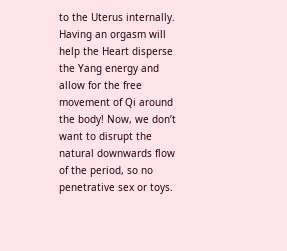to the Uterus internally. Having an orgasm will help the Heart disperse the Yang energy and allow for the free movement of Qi around the body! Now, we don’t want to disrupt the natural downwards flow of the period, so no penetrative sex or toys.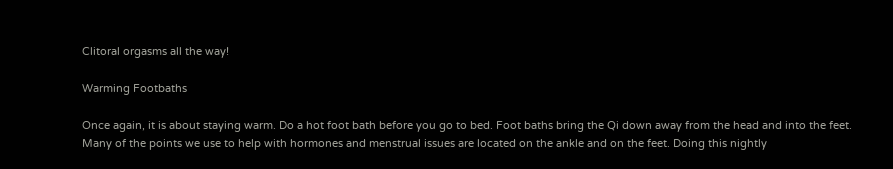Clitoral orgasms all the way!

Warming Footbaths

Once again, it is about staying warm. Do a hot foot bath before you go to bed. Foot baths bring the Qi down away from the head and into the feet. Many of the points we use to help with hormones and menstrual issues are located on the ankle and on the feet. Doing this nightly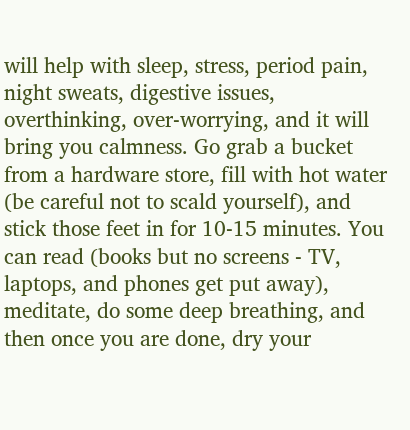will help with sleep, stress, period pain, night sweats, digestive issues, overthinking, over-worrying, and it will bring you calmness. Go grab a bucket from a hardware store, fill with hot water (be careful not to scald yourself), and stick those feet in for 10-15 minutes. You can read (books but no screens - TV, laptops, and phones get put away), meditate, do some deep breathing, and then once you are done, dry your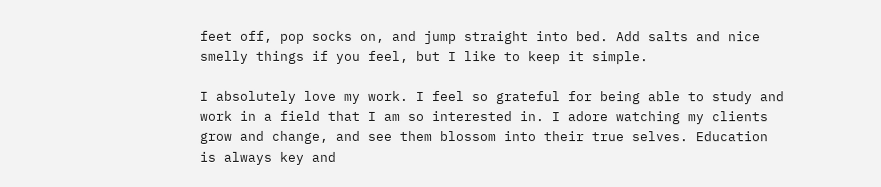feet off, pop socks on, and jump straight into bed. Add salts and nice smelly things if you feel, but I like to keep it simple.

I absolutely love my work. I feel so grateful for being able to study and work in a field that I am so interested in. I adore watching my clients grow and change, and see them blossom into their true selves. Education is always key and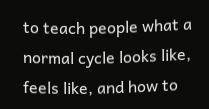to teach people what a normal cycle looks like, feels like, and how to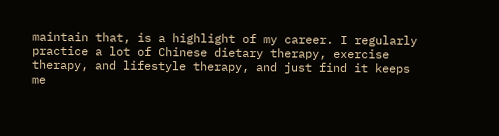maintain that, is a highlight of my career. I regularly practice a lot of Chinese dietary therapy, exercise therapy, and lifestyle therapy, and just find it keeps me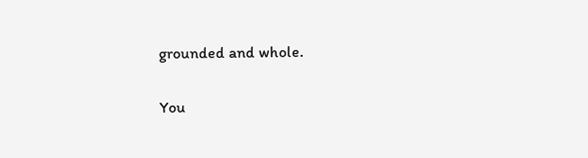grounded and whole.

You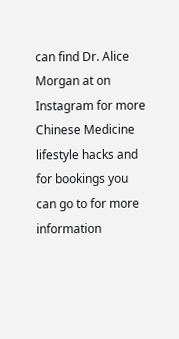can find Dr. Alice Morgan at on Instagram for more Chinese Medicine lifestyle hacks and for bookings you can go to for more information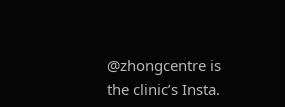@zhongcentre is the clinic’s Insta.